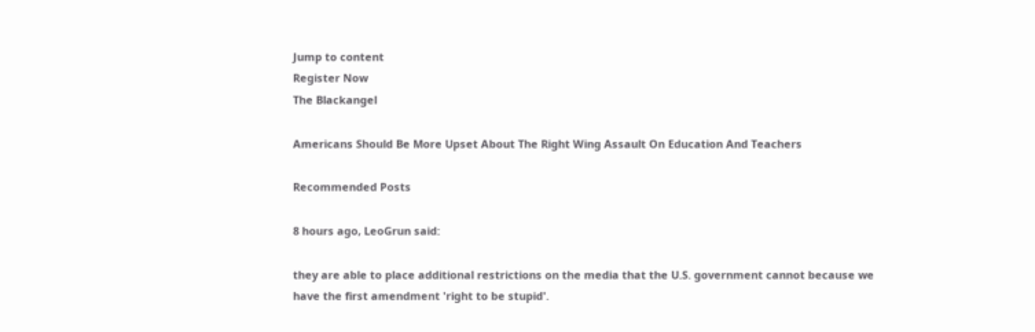Jump to content
Register Now
The Blackangel

Americans Should Be More Upset About The Right Wing Assault On Education And Teachers

Recommended Posts

8 hours ago, LeoGrun said:

they are able to place additional restrictions on the media that the U.S. government cannot because we have the first amendment 'right to be stupid'.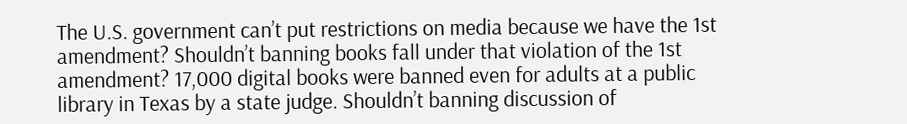The U.S. government can’t put restrictions on media because we have the 1st amendment? Shouldn’t banning books fall under that violation of the 1st amendment? 17,000 digital books were banned even for adults at a public library in Texas by a state judge. Shouldn’t banning discussion of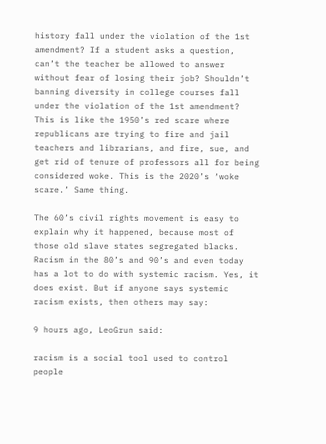history fall under the violation of the 1st amendment? If a student asks a question, can’t the teacher be allowed to answer without fear of losing their job? Shouldn’t banning diversity in college courses fall under the violation of the 1st amendment? This is like the 1950’s red scare where republicans are trying to fire and jail teachers and librarians, and fire, sue, and get rid of tenure of professors all for being considered woke. This is the 2020’s ‘woke scare.’ Same thing.

The 60’s civil rights movement is easy to explain why it happened, because most of those old slave states segregated blacks. Racism in the 80’s and 90’s and even today has a lot to do with systemic racism. Yes, it does exist. But if anyone says systemic racism exists, then others may say:

9 hours ago, LeoGrun said:

racism is a social tool used to control people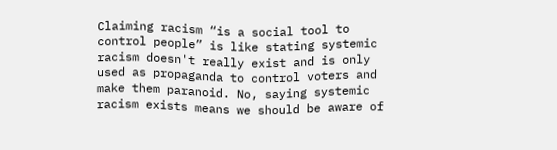Claiming racism “is a social tool to control people” is like stating systemic racism doesn't really exist and is only used as propaganda to control voters and make them paranoid. No, saying systemic racism exists means we should be aware of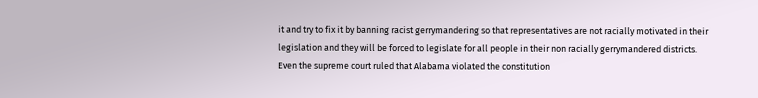it and try to fix it by banning racist gerrymandering so that representatives are not racially motivated in their legislation and they will be forced to legislate for all people in their non racially gerrymandered districts. Even the supreme court ruled that Alabama violated the constitution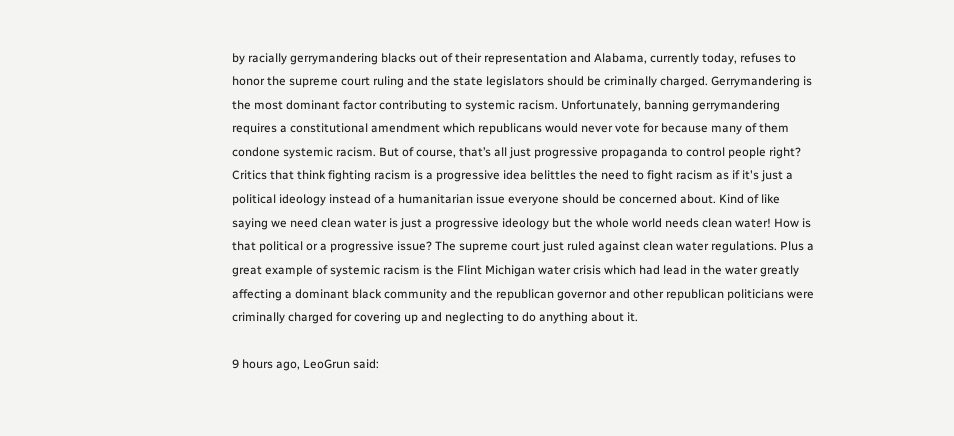by racially gerrymandering blacks out of their representation and Alabama, currently today, refuses to honor the supreme court ruling and the state legislators should be criminally charged. Gerrymandering is the most dominant factor contributing to systemic racism. Unfortunately, banning gerrymandering requires a constitutional amendment which republicans would never vote for because many of them condone systemic racism. But of course, that’s all just progressive propaganda to control people right? Critics that think fighting racism is a progressive idea belittles the need to fight racism as if it's just a political ideology instead of a humanitarian issue everyone should be concerned about. Kind of like saying we need clean water is just a progressive ideology but the whole world needs clean water! How is that political or a progressive issue? The supreme court just ruled against clean water regulations. Plus a great example of systemic racism is the Flint Michigan water crisis which had lead in the water greatly affecting a dominant black community and the republican governor and other republican politicians were criminally charged for covering up and neglecting to do anything about it.

9 hours ago, LeoGrun said: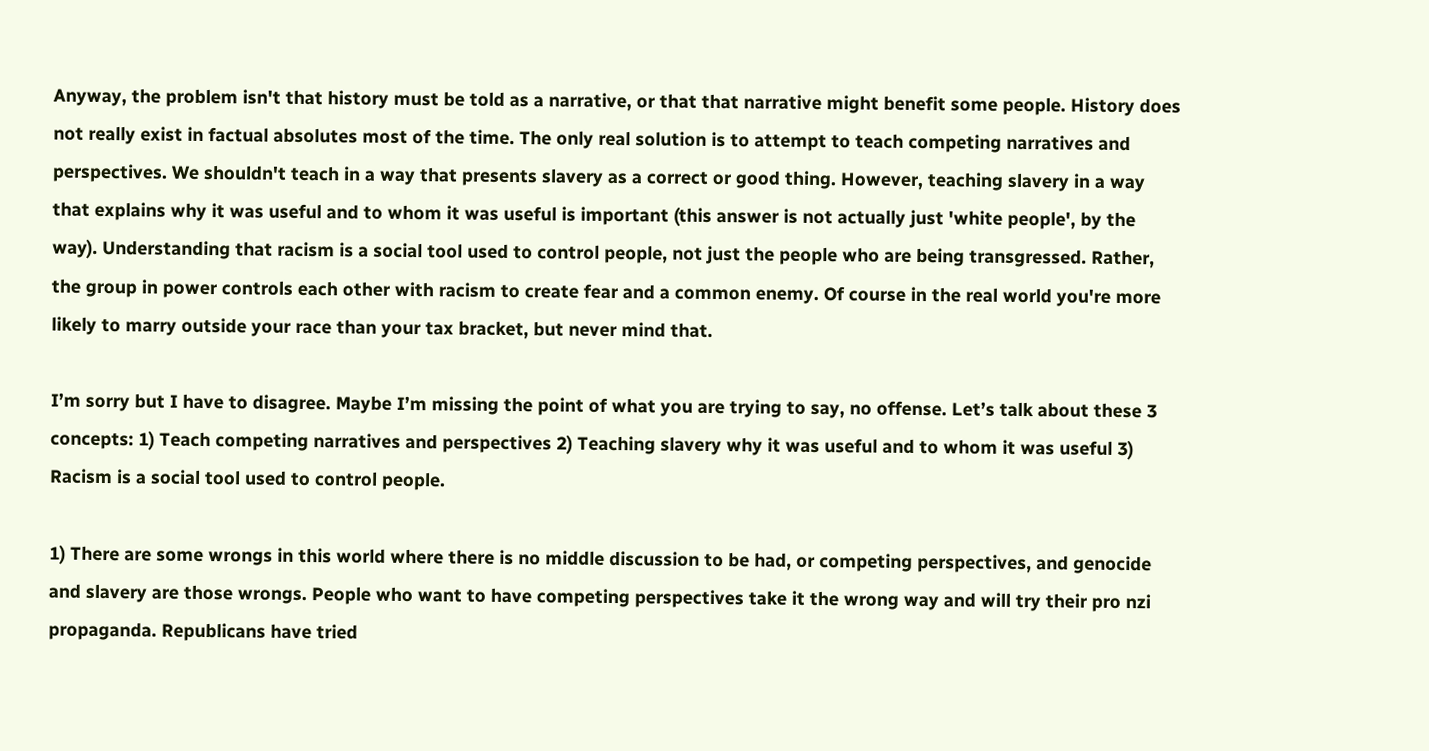Anyway, the problem isn't that history must be told as a narrative, or that that narrative might benefit some people. History does not really exist in factual absolutes most of the time. The only real solution is to attempt to teach competing narratives and perspectives. We shouldn't teach in a way that presents slavery as a correct or good thing. However, teaching slavery in a way that explains why it was useful and to whom it was useful is important (this answer is not actually just 'white people', by the way). Understanding that racism is a social tool used to control people, not just the people who are being transgressed. Rather, the group in power controls each other with racism to create fear and a common enemy. Of course in the real world you're more likely to marry outside your race than your tax bracket, but never mind that.

I’m sorry but I have to disagree. Maybe I’m missing the point of what you are trying to say, no offense. Let’s talk about these 3 concepts: 1) Teach competing narratives and perspectives 2) Teaching slavery why it was useful and to whom it was useful 3) Racism is a social tool used to control people.

1) There are some wrongs in this world where there is no middle discussion to be had, or competing perspectives, and genocide and slavery are those wrongs. People who want to have competing perspectives take it the wrong way and will try their pro nzi propaganda. Republicans have tried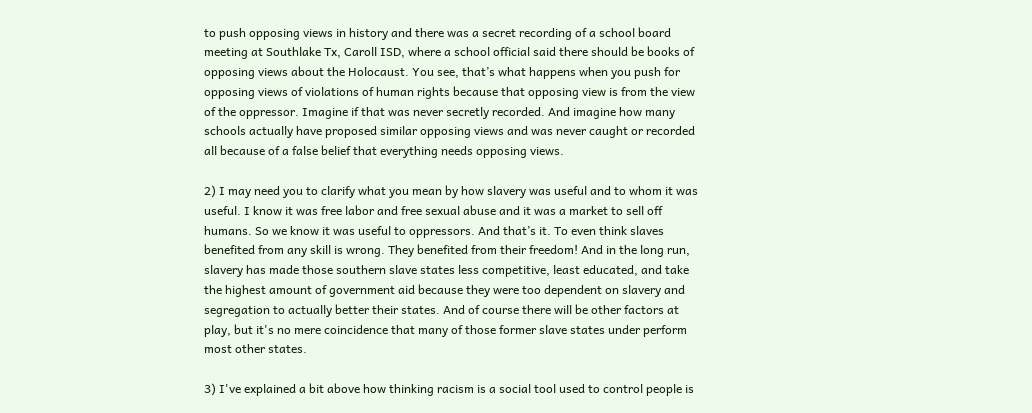to push opposing views in history and there was a secret recording of a school board meeting at Southlake Tx, Caroll ISD, where a school official said there should be books of opposing views about the Holocaust. You see, that’s what happens when you push for opposing views of violations of human rights because that opposing view is from the view of the oppressor. Imagine if that was never secretly recorded. And imagine how many schools actually have proposed similar opposing views and was never caught or recorded all because of a false belief that everything needs opposing views.

2) I may need you to clarify what you mean by how slavery was useful and to whom it was useful. I know it was free labor and free sexual abuse and it was a market to sell off humans. So we know it was useful to oppressors. And that’s it. To even think slaves benefited from any skill is wrong. They benefited from their freedom! And in the long run, slavery has made those southern slave states less competitive, least educated, and take the highest amount of government aid because they were too dependent on slavery and segregation to actually better their states. And of course there will be other factors at play, but it's no mere coincidence that many of those former slave states under perform most other states.

3) I've explained a bit above how thinking racism is a social tool used to control people is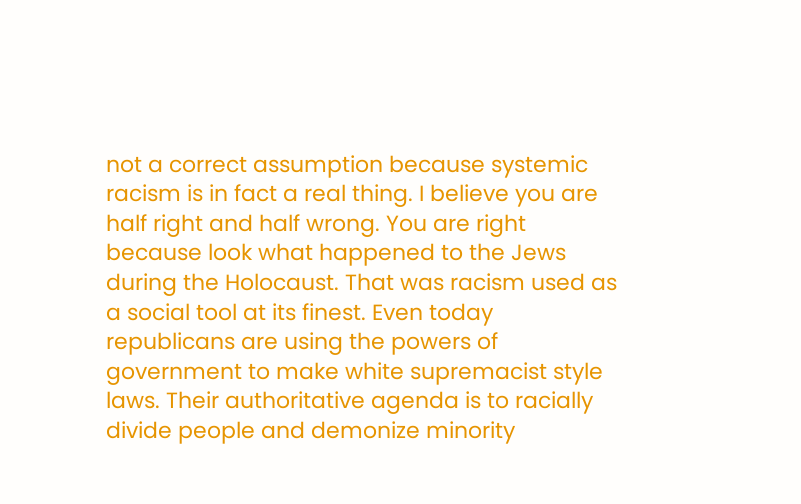not a correct assumption because systemic racism is in fact a real thing. I believe you are half right and half wrong. You are right because look what happened to the Jews during the Holocaust. That was racism used as a social tool at its finest. Even today republicans are using the powers of government to make white supremacist style laws. Their authoritative agenda is to racially divide people and demonize minority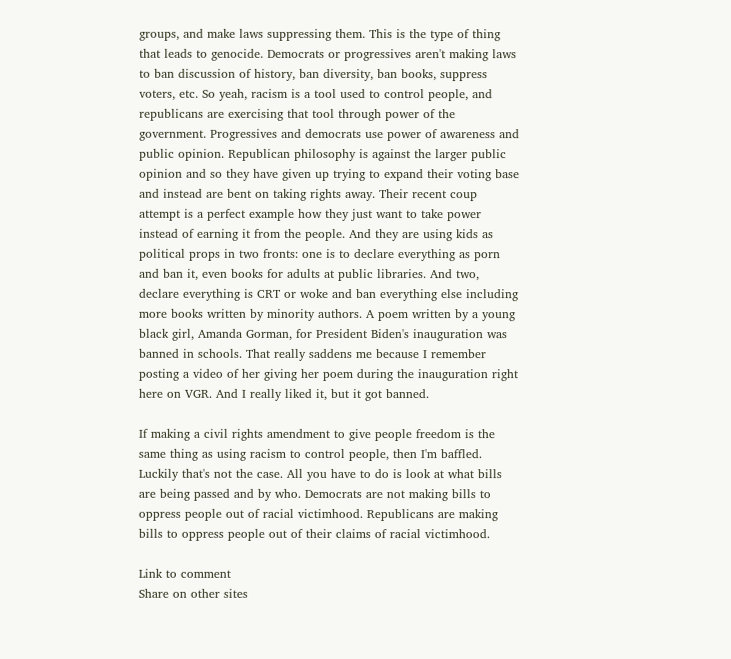groups, and make laws suppressing them. This is the type of thing that leads to genocide. Democrats or progressives aren't making laws to ban discussion of history, ban diversity, ban books, suppress voters, etc. So yeah, racism is a tool used to control people, and republicans are exercising that tool through power of the government. Progressives and democrats use power of awareness and public opinion. Republican philosophy is against the larger public opinion and so they have given up trying to expand their voting base and instead are bent on taking rights away. Their recent coup attempt is a perfect example how they just want to take power instead of earning it from the people. And they are using kids as political props in two fronts: one is to declare everything as porn and ban it, even books for adults at public libraries. And two, declare everything is CRT or woke and ban everything else including more books written by minority authors. A poem written by a young black girl, Amanda Gorman, for President Biden's inauguration was banned in schools. That really saddens me because I remember posting a video of her giving her poem during the inauguration right here on VGR. And I really liked it, but it got banned.

If making a civil rights amendment to give people freedom is the same thing as using racism to control people, then I'm baffled. Luckily that's not the case. All you have to do is look at what bills are being passed and by who. Democrats are not making bills to oppress people out of racial victimhood. Republicans are making bills to oppress people out of their claims of racial victimhood.

Link to comment
Share on other sites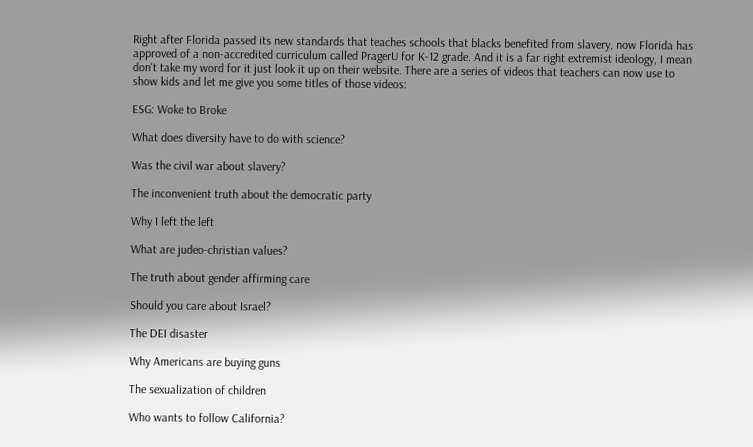Right after Florida passed its new standards that teaches schools that blacks benefited from slavery, now Florida has approved of a non-accredited curriculum called PragerU for K-12 grade. And it is a far right extremist ideology, I mean don't take my word for it just look it up on their website. There are a series of videos that teachers can now use to show kids and let me give you some titles of those videos:

ESG: Woke to Broke

What does diversity have to do with science?

Was the civil war about slavery?

The inconvenient truth about the democratic party

Why I left the left

What are judeo-christian values?

The truth about gender affirming care

Should you care about Israel?

The DEI disaster

Why Americans are buying guns

The sexualization of children

Who wants to follow California?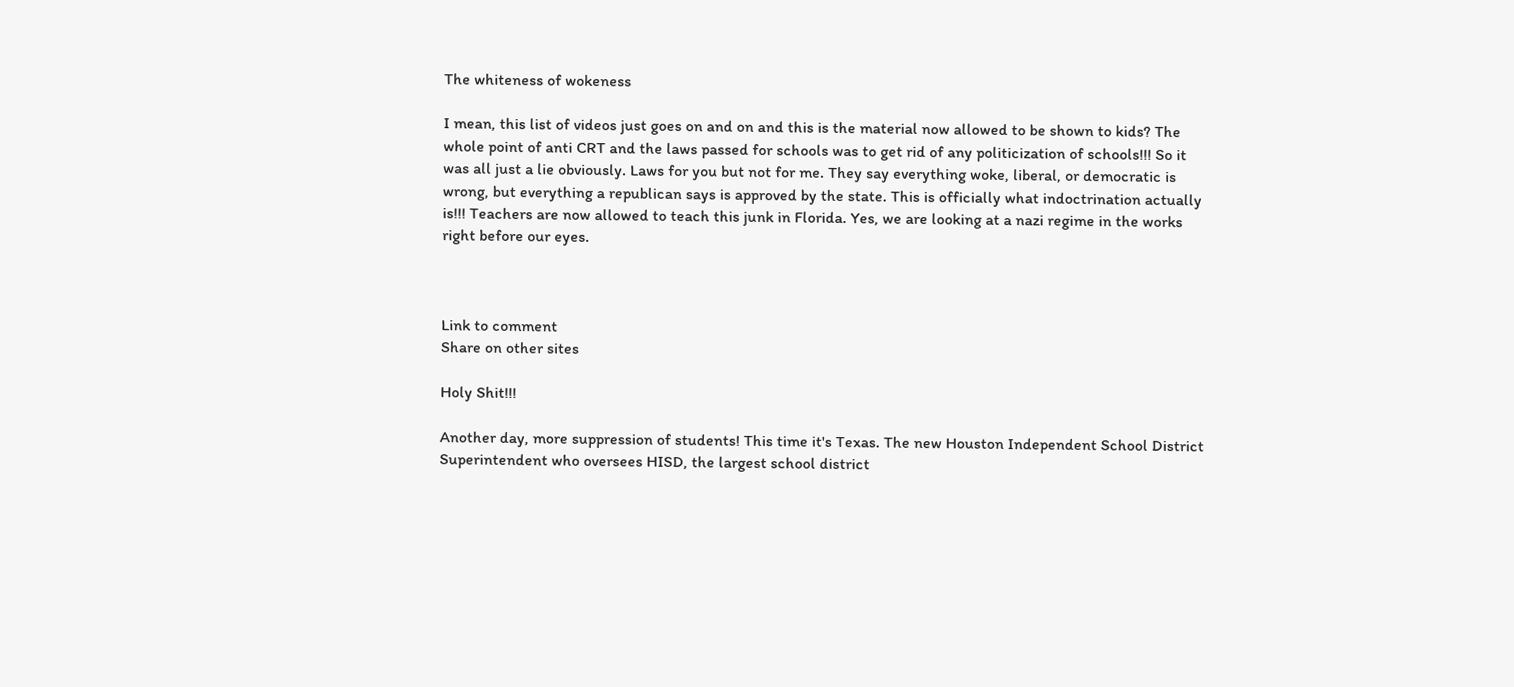The whiteness of wokeness

I mean, this list of videos just goes on and on and this is the material now allowed to be shown to kids? The whole point of anti CRT and the laws passed for schools was to get rid of any politicization of schools!!! So it was all just a lie obviously. Laws for you but not for me. They say everything woke, liberal, or democratic is wrong, but everything a republican says is approved by the state. This is officially what indoctrination actually is!!! Teachers are now allowed to teach this junk in Florida. Yes, we are looking at a nazi regime in the works right before our eyes.



Link to comment
Share on other sites

Holy Shit!!!

Another day, more suppression of students! This time it's Texas. The new Houston Independent School District Superintendent who oversees HISD, the largest school district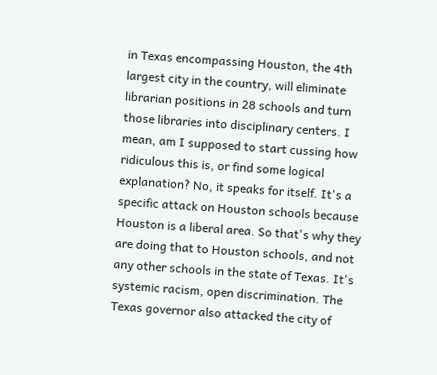in Texas encompassing Houston, the 4th largest city in the country, will eliminate librarian positions in 28 schools and turn those libraries into disciplinary centers. I mean, am I supposed to start cussing how ridiculous this is, or find some logical explanation? No, it speaks for itself. It's a specific attack on Houston schools because Houston is a liberal area. So that's why they are doing that to Houston schools, and not any other schools in the state of Texas. It's systemic racism, open discrimination. The Texas governor also attacked the city of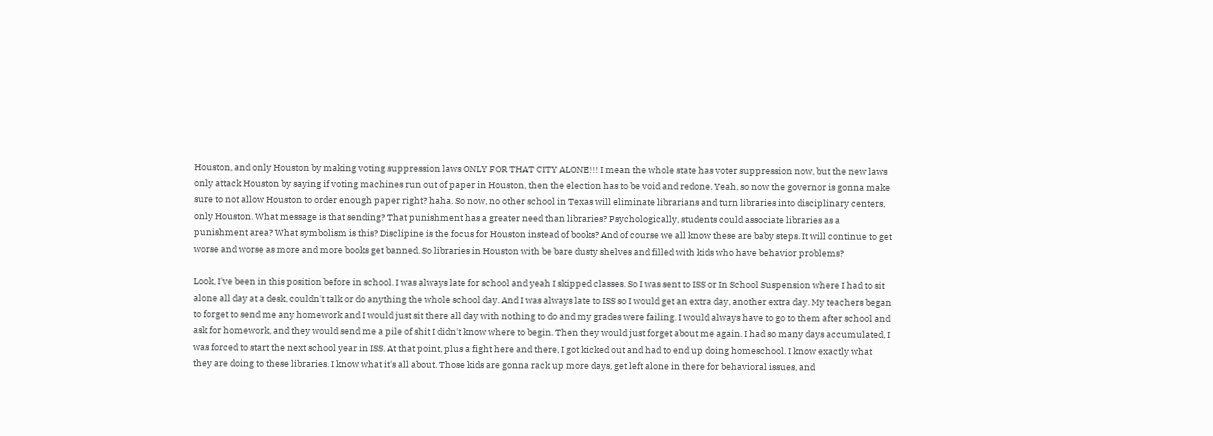Houston, and only Houston by making voting suppression laws ONLY FOR THAT CITY ALONE!!! I mean the whole state has voter suppression now, but the new laws only attack Houston by saying if voting machines run out of paper in Houston, then the election has to be void and redone. Yeah, so now the governor is gonna make sure to not allow Houston to order enough paper right? haha. So now, no other school in Texas will eliminate librarians and turn libraries into disciplinary centers, only Houston. What message is that sending? That punishment has a greater need than libraries? Psychologically, students could associate libraries as a punishment area? What symbolism is this? Disclipine is the focus for Houston instead of books? And of course we all know these are baby steps. It will continue to get worse and worse as more and more books get banned. So libraries in Houston with be bare dusty shelves and filled with kids who have behavior problems?

Look, I've been in this position before in school. I was always late for school and yeah I skipped classes. So I was sent to ISS or In School Suspension where I had to sit alone all day at a desk, couldn't talk or do anything the whole school day. And I was always late to ISS so I would get an extra day, another extra day. My teachers began to forget to send me any homework and I would just sit there all day with nothing to do and my grades were failing. I would always have to go to them after school and ask for homework, and they would send me a pile of shit I didn't know where to begin. Then they would just forget about me again. I had so many days accumulated, I was forced to start the next school year in ISS. At that point, plus a fight here and there, I got kicked out and had to end up doing homeschool. I know exactly what they are doing to these libraries. I know what it's all about. Those kids are gonna rack up more days, get left alone in there for behavioral issues, and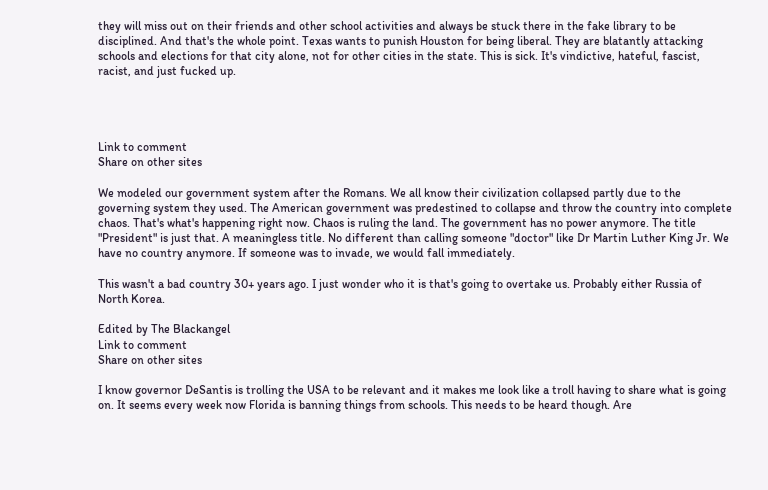they will miss out on their friends and other school activities and always be stuck there in the fake library to be disciplined. And that's the whole point. Texas wants to punish Houston for being liberal. They are blatantly attacking schools and elections for that city alone, not for other cities in the state. This is sick. It's vindictive, hateful, fascist, racist, and just fucked up.




Link to comment
Share on other sites

We modeled our government system after the Romans. We all know their civilization collapsed partly due to the governing system they used. The American government was predestined to collapse and throw the country into complete chaos. That's what's happening right now. Chaos is ruling the land. The government has no power anymore. The title "President" is just that. A meaningless title. No different than calling someone "doctor" like Dr Martin Luther King Jr. We have no country anymore. If someone was to invade, we would fall immediately.

This wasn't a bad country 30+ years ago. I just wonder who it is that's going to overtake us. Probably either Russia of North Korea.

Edited by The Blackangel
Link to comment
Share on other sites

I know governor DeSantis is trolling the USA to be relevant and it makes me look like a troll having to share what is going on. It seems every week now Florida is banning things from schools. This needs to be heard though. Are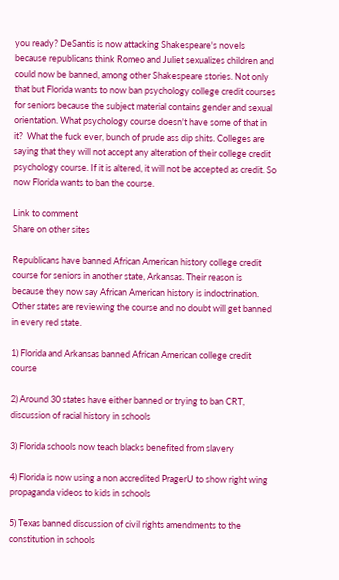you ready? DeSantis is now attacking Shakespeare's novels because republicans think Romeo and Juliet sexualizes children and could now be banned, among other Shakespeare stories. Not only that but Florida wants to now ban psychology college credit courses for seniors because the subject material contains gender and sexual orientation. What psychology course doesn't have some of that in it?  What the fuck ever, bunch of prude ass dip shits. Colleges are saying that they will not accept any alteration of their college credit psychology course. If it is altered, it will not be accepted as credit. So now Florida wants to ban the course.

Link to comment
Share on other sites

Republicans have banned African American history college credit course for seniors in another state, Arkansas. Their reason is because they now say African American history is indoctrination. Other states are reviewing the course and no doubt will get banned in every red state.

1) Florida and Arkansas banned African American college credit course

2) Around 30 states have either banned or trying to ban CRT, discussion of racial history in schools

3) Florida schools now teach blacks benefited from slavery

4) Florida is now using a non accredited PragerU to show right wing propaganda videos to kids in schools

5) Texas banned discussion of civil rights amendments to the constitution in schools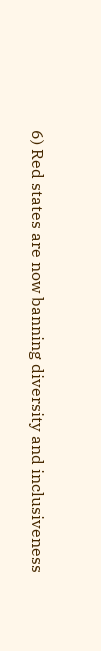6) Red states are now banning diversity and inclusiveness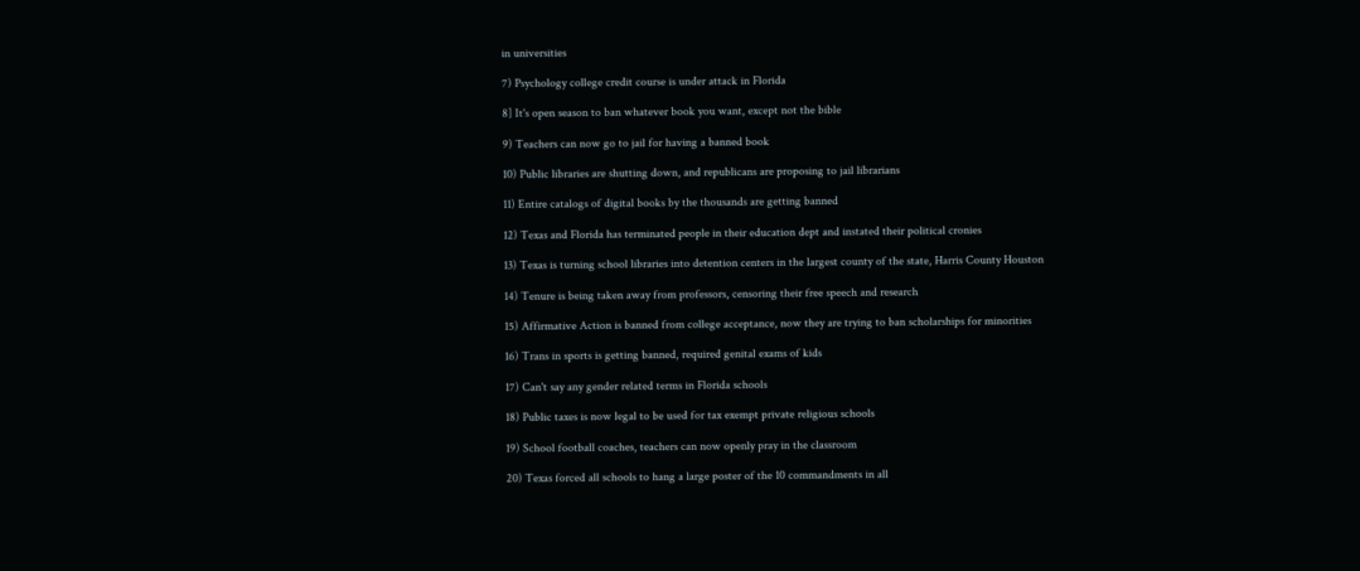in universities

7) Psychology college credit course is under attack in Florida

8] It's open season to ban whatever book you want, except not the bible

9) Teachers can now go to jail for having a banned book

10) Public libraries are shutting down, and republicans are proposing to jail librarians

11) Entire catalogs of digital books by the thousands are getting banned

12) Texas and Florida has terminated people in their education dept and instated their political cronies

13) Texas is turning school libraries into detention centers in the largest county of the state, Harris County Houston

14) Tenure is being taken away from professors, censoring their free speech and research

15) Affirmative Action is banned from college acceptance, now they are trying to ban scholarships for minorities

16) Trans in sports is getting banned, required genital exams of kids

17) Can't say any gender related terms in Florida schools

18) Public taxes is now legal to be used for tax exempt private religious schools

19) School football coaches, teachers can now openly pray in the classroom

20) Texas forced all schools to hang a large poster of the 10 commandments in all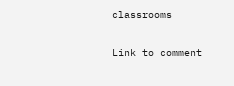classrooms

Link to comment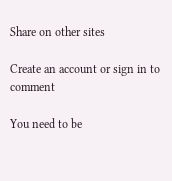Share on other sites

Create an account or sign in to comment

You need to be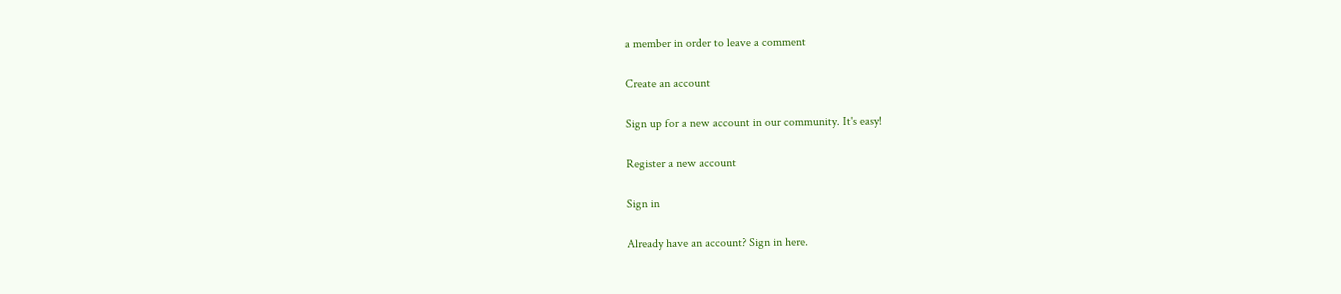a member in order to leave a comment

Create an account

Sign up for a new account in our community. It's easy!

Register a new account

Sign in

Already have an account? Sign in here.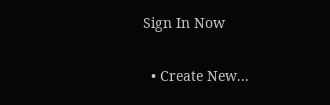Sign In Now

  • Create New...